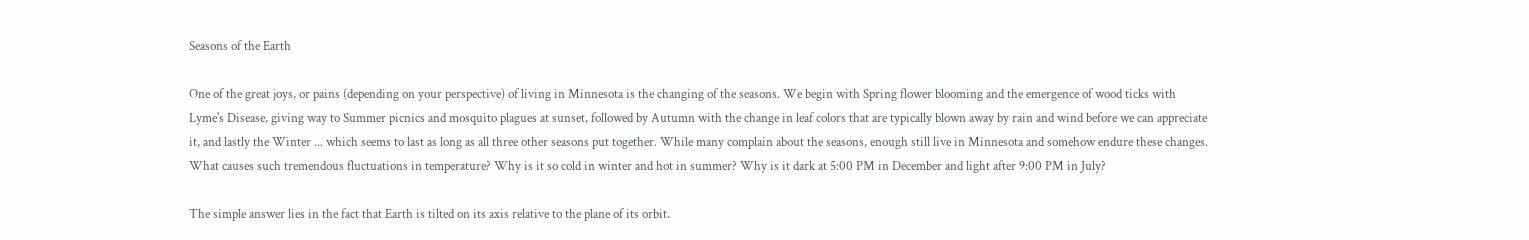Seasons of the Earth

One of the great joys, or pains (depending on your perspective) of living in Minnesota is the changing of the seasons. We begin with Spring flower blooming and the emergence of wood ticks with Lyme's Disease, giving way to Summer picnics and mosquito plagues at sunset, followed by Autumn with the change in leaf colors that are typically blown away by rain and wind before we can appreciate it, and lastly the Winter ... which seems to last as long as all three other seasons put together. While many complain about the seasons, enough still live in Minnesota and somehow endure these changes. What causes such tremendous fluctuations in temperature? Why is it so cold in winter and hot in summer? Why is it dark at 5:00 PM in December and light after 9:00 PM in July?

The simple answer lies in the fact that Earth is tilted on its axis relative to the plane of its orbit.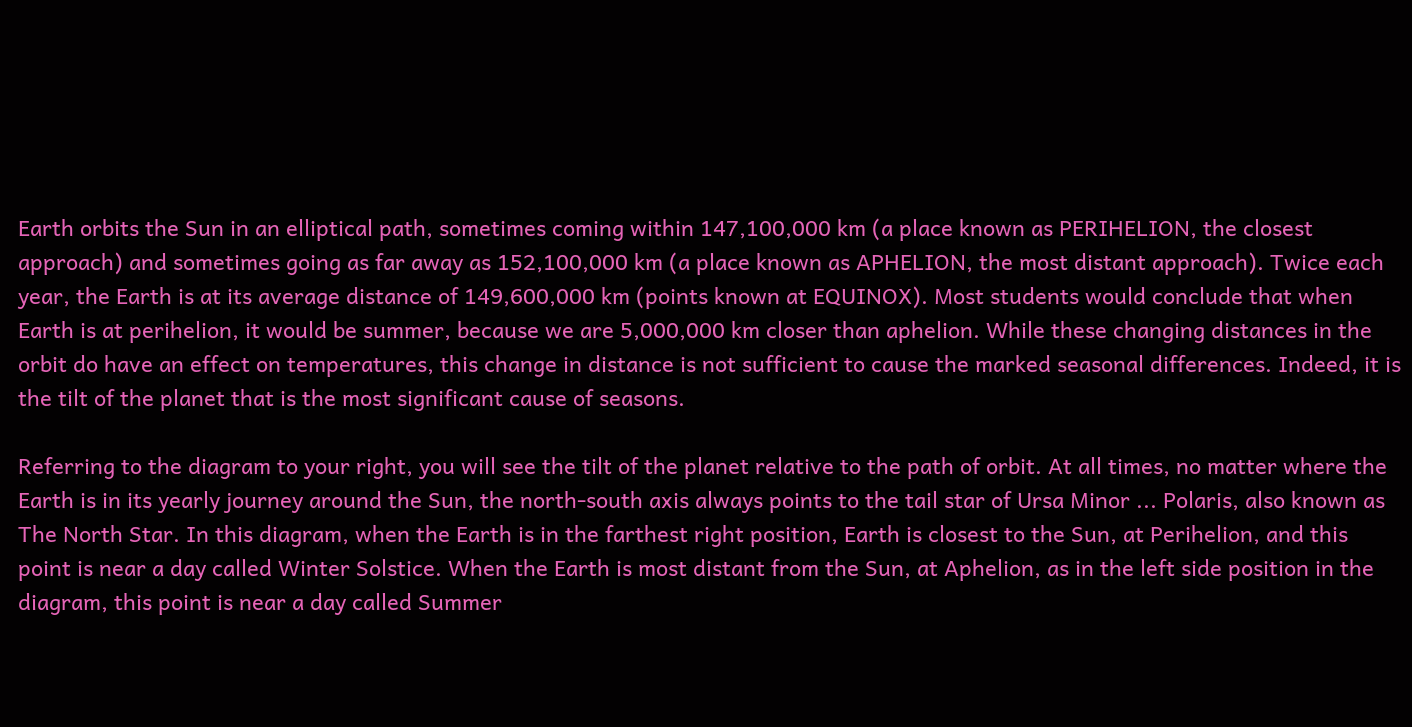Earth orbits the Sun in an elliptical path, sometimes coming within 147,100,000 km (a place known as PERIHELION, the closest approach) and sometimes going as far away as 152,100,000 km (a place known as APHELION, the most distant approach). Twice each year, the Earth is at its average distance of 149,600,000 km (points known at EQUINOX). Most students would conclude that when Earth is at perihelion, it would be summer, because we are 5,000,000 km closer than aphelion. While these changing distances in the orbit do have an effect on temperatures, this change in distance is not sufficient to cause the marked seasonal differences. Indeed, it is the tilt of the planet that is the most significant cause of seasons.

Referring to the diagram to your right, you will see the tilt of the planet relative to the path of orbit. At all times, no matter where the Earth is in its yearly journey around the Sun, the north-south axis always points to the tail star of Ursa Minor ... Polaris, also known as The North Star. In this diagram, when the Earth is in the farthest right position, Earth is closest to the Sun, at Perihelion, and this point is near a day called Winter Solstice. When the Earth is most distant from the Sun, at Aphelion, as in the left side position in the diagram, this point is near a day called Summer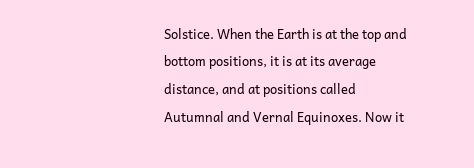Solstice. When the Earth is at the top and bottom positions, it is at its average distance, and at positions called Autumnal and Vernal Equinoxes. Now it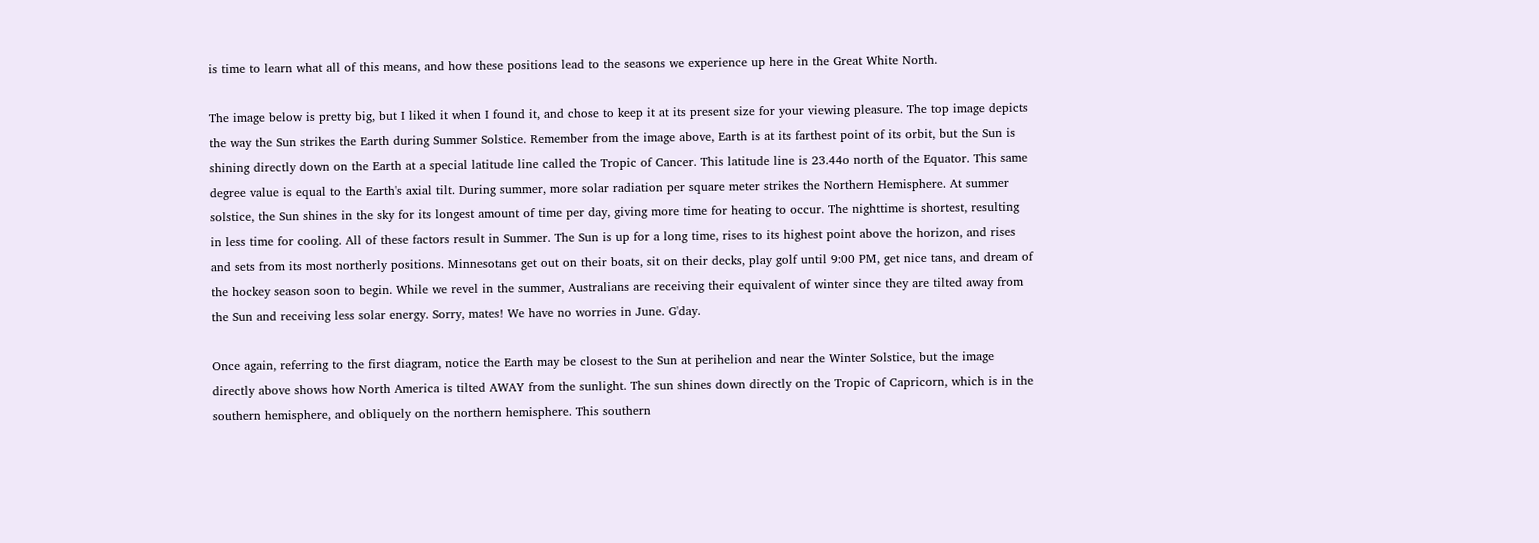is time to learn what all of this means, and how these positions lead to the seasons we experience up here in the Great White North.

The image below is pretty big, but I liked it when I found it, and chose to keep it at its present size for your viewing pleasure. The top image depicts the way the Sun strikes the Earth during Summer Solstice. Remember from the image above, Earth is at its farthest point of its orbit, but the Sun is shining directly down on the Earth at a special latitude line called the Tropic of Cancer. This latitude line is 23.44o north of the Equator. This same degree value is equal to the Earth's axial tilt. During summer, more solar radiation per square meter strikes the Northern Hemisphere. At summer solstice, the Sun shines in the sky for its longest amount of time per day, giving more time for heating to occur. The nighttime is shortest, resulting in less time for cooling. All of these factors result in Summer. The Sun is up for a long time, rises to its highest point above the horizon, and rises and sets from its most northerly positions. Minnesotans get out on their boats, sit on their decks, play golf until 9:00 PM, get nice tans, and dream of the hockey season soon to begin. While we revel in the summer, Australians are receiving their equivalent of winter since they are tilted away from the Sun and receiving less solar energy. Sorry, mates! We have no worries in June. G'day.

Once again, referring to the first diagram, notice the Earth may be closest to the Sun at perihelion and near the Winter Solstice, but the image directly above shows how North America is tilted AWAY from the sunlight. The sun shines down directly on the Tropic of Capricorn, which is in the southern hemisphere, and obliquely on the northern hemisphere. This southern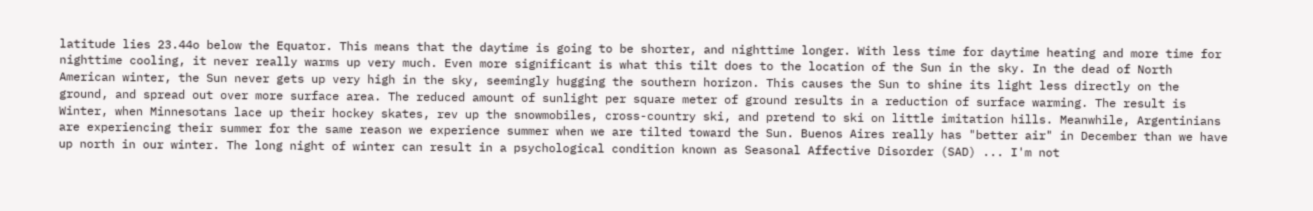latitude lies 23.44o below the Equator. This means that the daytime is going to be shorter, and nighttime longer. With less time for daytime heating and more time for nighttime cooling, it never really warms up very much. Even more significant is what this tilt does to the location of the Sun in the sky. In the dead of North American winter, the Sun never gets up very high in the sky, seemingly hugging the southern horizon. This causes the Sun to shine its light less directly on the ground, and spread out over more surface area. The reduced amount of sunlight per square meter of ground results in a reduction of surface warming. The result is Winter, when Minnesotans lace up their hockey skates, rev up the snowmobiles, cross-country ski, and pretend to ski on little imitation hills. Meanwhile, Argentinians are experiencing their summer for the same reason we experience summer when we are tilted toward the Sun. Buenos Aires really has "better air" in December than we have up north in our winter. The long night of winter can result in a psychological condition known as Seasonal Affective Disorder (SAD) ... I'm not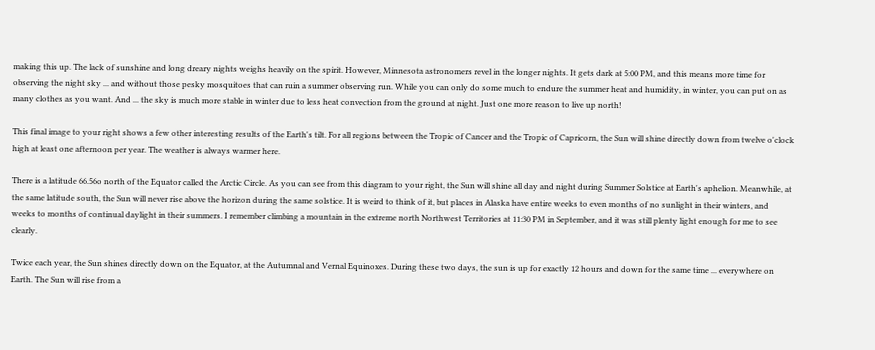making this up. The lack of sunshine and long dreary nights weighs heavily on the spirit. However, Minnesota astronomers revel in the longer nights. It gets dark at 5:00 PM, and this means more time for observing the night sky ... and without those pesky mosquitoes that can ruin a summer observing run. While you can only do some much to endure the summer heat and humidity, in winter, you can put on as many clothes as you want. And ... the sky is much more stable in winter due to less heat convection from the ground at night. Just one more reason to live up north!

This final image to your right shows a few other interesting results of the Earth's tilt. For all regions between the Tropic of Cancer and the Tropic of Capricorn, the Sun will shine directly down from twelve o'clock high at least one afternoon per year. The weather is always warmer here.

There is a latitude 66.56o north of the Equator called the Arctic Circle. As you can see from this diagram to your right, the Sun will shine all day and night during Summer Solstice at Earth's aphelion. Meanwhile, at the same latitude south, the Sun will never rise above the horizon during the same solstice. It is weird to think of it, but places in Alaska have entire weeks to even months of no sunlight in their winters, and weeks to months of continual daylight in their summers. I remember climbing a mountain in the extreme north Northwest Territories at 11:30 PM in September, and it was still plenty light enough for me to see clearly.

Twice each year, the Sun shines directly down on the Equator, at the Autumnal and Vernal Equinoxes. During these two days, the sun is up for exactly 12 hours and down for the same time ... everywhere on Earth. The Sun will rise from a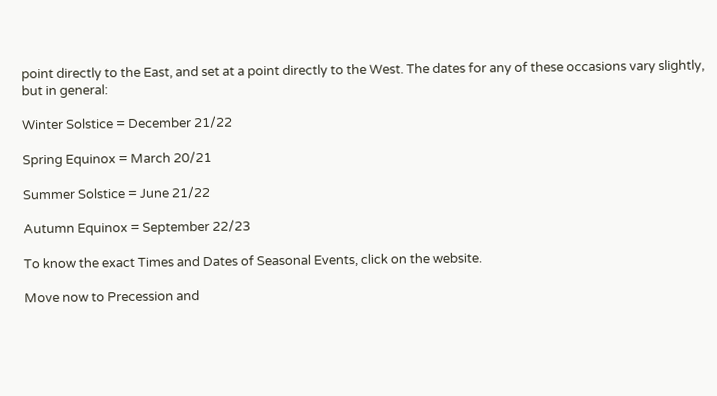point directly to the East, and set at a point directly to the West. The dates for any of these occasions vary slightly, but in general:

Winter Solstice = December 21/22

Spring Equinox = March 20/21

Summer Solstice = June 21/22

Autumn Equinox = September 22/23

To know the exact Times and Dates of Seasonal Events, click on the website.

Move now to Precession and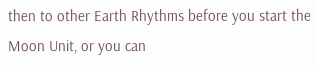then to other Earth Rhythms before you start the Moon Unit, or you can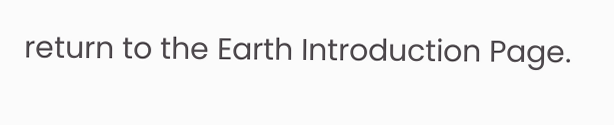return to the Earth Introduction Page.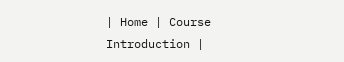| Home | Course Introduction |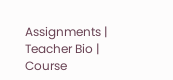Assignments | Teacher Bio | Course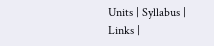Units | Syllabus | Links |